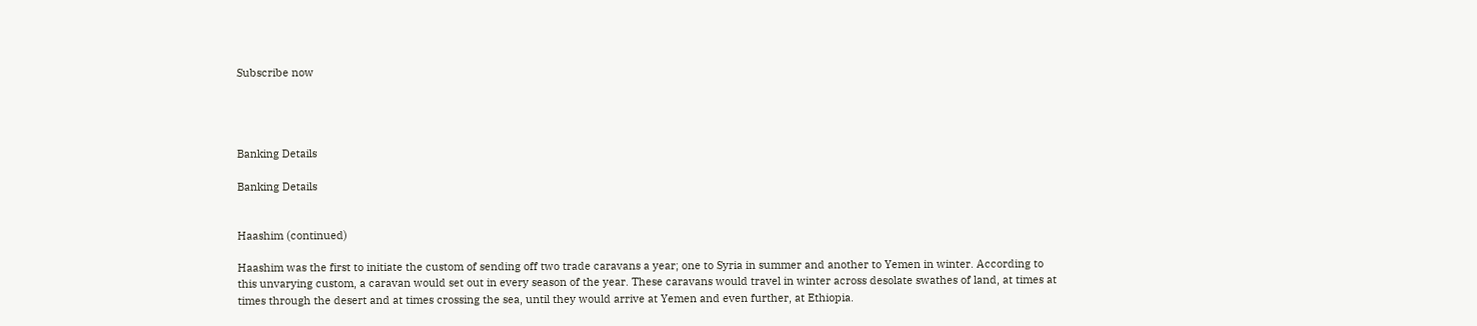Subscribe now




Banking Details

Banking Details


Haashim (continued)

Haashim was the first to initiate the custom of sending off two trade caravans a year; one to Syria in summer and another to Yemen in winter. According to this unvarying custom, a caravan would set out in every season of the year. These caravans would travel in winter across desolate swathes of land, at times at times through the desert and at times crossing the sea, until they would arrive at Yemen and even further, at Ethiopia.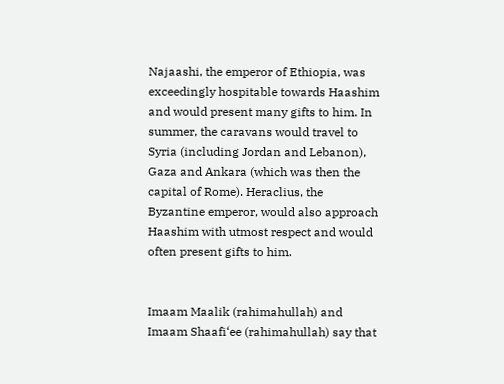Najaashi, the emperor of Ethiopia, was exceedingly hospitable towards Haashim and would present many gifts to him. In summer, the caravans would travel to Syria (including Jordan and Lebanon), Gaza and Ankara (which was then the capital of Rome). Heraclius, the Byzantine emperor, would also approach Haashim with utmost respect and would often present gifts to him.


Imaam Maalik (rahimahullah) and Imaam Shaafi‘ee (rahimahullah) say that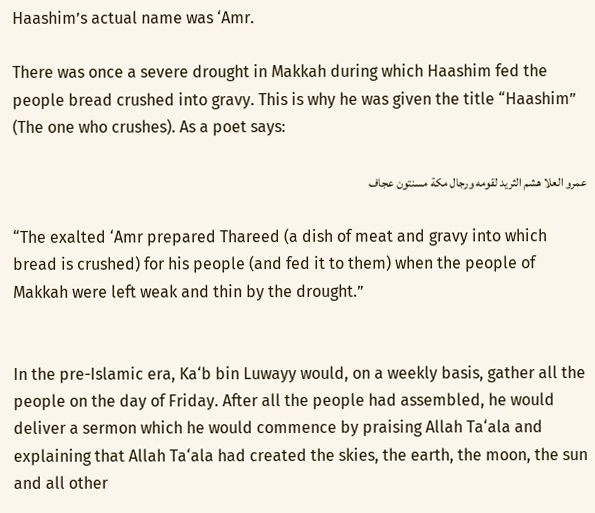Haashim’s actual name was ‘Amr.

There was once a severe drought in Makkah during which Haashim fed the people bread crushed into gravy. This is why he was given the title “Haashim” (The one who crushes). As a poet says:

عمرو العلا هشم الثريد لقومه ورجال مكة مسنتون عجاف

“The exalted ‘Amr prepared Thareed (a dish of meat and gravy into which bread is crushed) for his people (and fed it to them) when the people of Makkah were left weak and thin by the drought.”


In the pre-Islamic era, Ka‘b bin Luwayy would, on a weekly basis, gather all the people on the day of Friday. After all the people had assembled, he would deliver a sermon which he would commence by praising Allah Ta‘ala and explaining that Allah Ta‘ala had created the skies, the earth, the moon, the sun and all other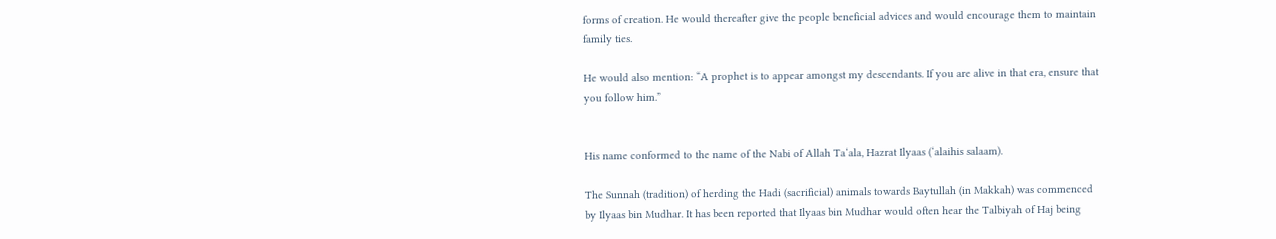forms of creation. He would thereafter give the people beneficial advices and would encourage them to maintain family ties.

He would also mention: “A prophet is to appear amongst my descendants. If you are alive in that era, ensure that you follow him.”


His name conformed to the name of the Nabi of Allah Ta‘ala, Hazrat Ilyaas (‘alaihis salaam).

The Sunnah (tradition) of herding the Hadi (sacrificial) animals towards Baytullah (in Makkah) was commenced by Ilyaas bin Mudhar. It has been reported that Ilyaas bin Mudhar would often hear the Talbiyah of Haj being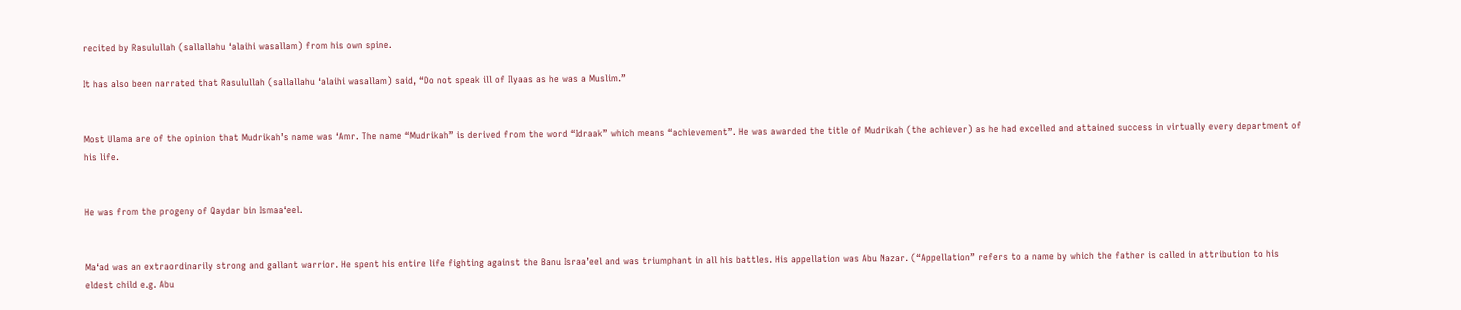recited by Rasulullah (sallallahu ‘alaihi wasallam) from his own spine.

It has also been narrated that Rasulullah (sallallahu ‘alaihi wasallam) said, “Do not speak ill of Ilyaas as he was a Muslim.”


Most Ulama are of the opinion that Mudrikah’s name was ‘Amr. The name “Mudrikah” is derived from the word “Idraak” which means “achievement”. He was awarded the title of Mudrikah (the achiever) as he had excelled and attained success in virtually every department of his life.


He was from the progeny of Qaydar bin Ismaa‘eel.


Ma‘ad was an extraordinarily strong and gallant warrior. He spent his entire life fighting against the Banu Israa’eel and was triumphant in all his battles. His appellation was Abu Nazar. (“Appellation” refers to a name by which the father is called in attribution to his eldest child e.g. Abu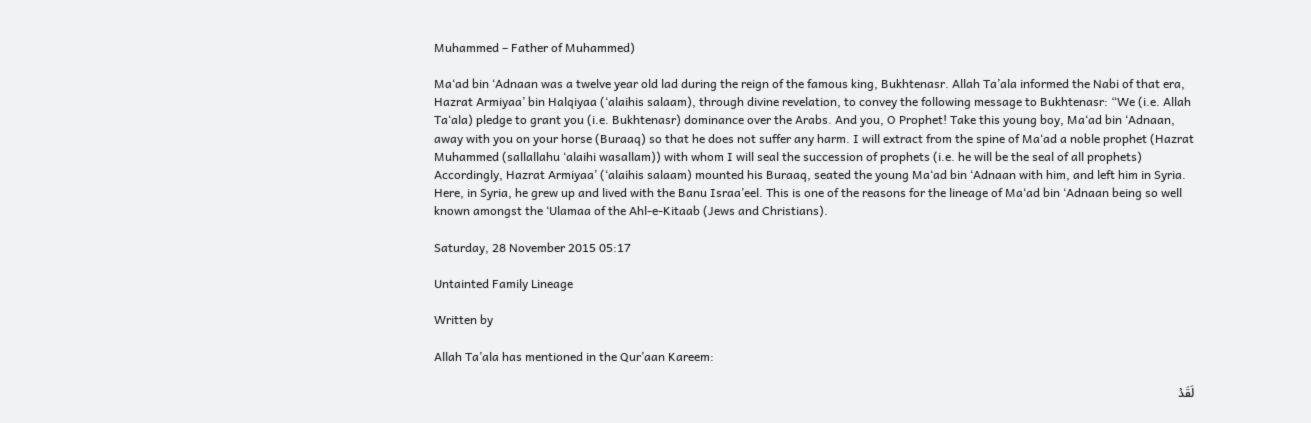Muhammed – Father of Muhammed)

Ma‘ad bin ‘Adnaan was a twelve year old lad during the reign of the famous king, Bukhtenasr. Allah Ta’ala informed the Nabi of that era, Hazrat Armiyaa’ bin Halqiyaa (‘alaihis salaam), through divine revelation, to convey the following message to Bukhtenasr: “We (i.e. Allah Ta‘ala) pledge to grant you (i.e. Bukhtenasr) dominance over the Arabs. And you, O Prophet! Take this young boy, Ma‘ad bin ‘Adnaan, away with you on your horse (Buraaq) so that he does not suffer any harm. I will extract from the spine of Ma‘ad a noble prophet (Hazrat Muhammed (sallallahu ‘alaihi wasallam)) with whom I will seal the succession of prophets (i.e. he will be the seal of all prophets) Accordingly, Hazrat Armiyaa’ (‘alaihis salaam) mounted his Buraaq, seated the young Ma‘ad bin ‘Adnaan with him, and left him in Syria. Here, in Syria, he grew up and lived with the Banu Israa’eel. This is one of the reasons for the lineage of Ma‘ad bin ‘Adnaan being so well known amongst the ‘Ulamaa of the Ahl-e-Kitaab (Jews and Christians).

Saturday, 28 November 2015 05:17

Untainted Family Lineage

Written by

Allah Ta’ala has mentioned in the Qur’aan Kareem:

لَقَدۡ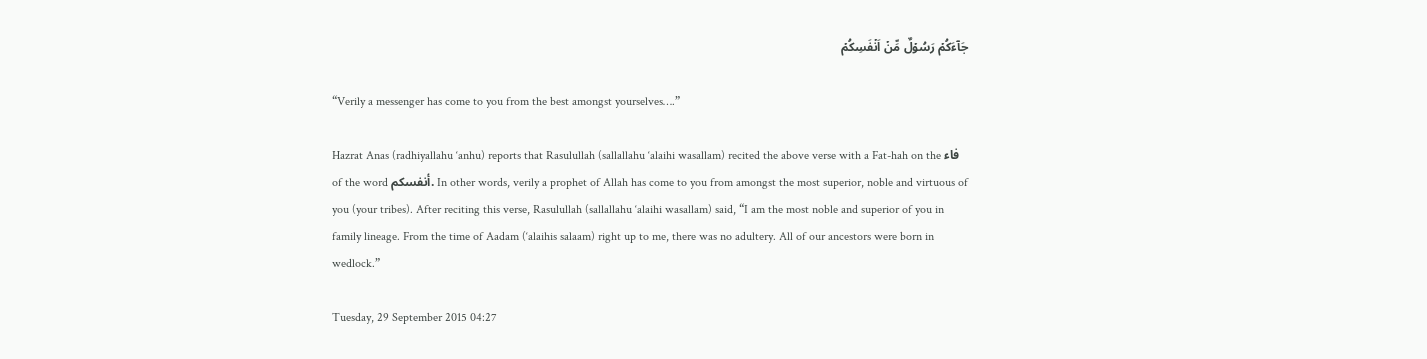جَآءَکُمۡ رَسُوۡلٌ مِّنۡ اَنۡفَسِکُمۡ

“Verily a messenger has come to you from the best amongst yourselves….”

Hazrat Anas (radhiyallahu ‘anhu) reports that Rasulullah (sallallahu ‘alaihi wasallam) recited the above verse with a Fat-hah on the فاء of the word أنفسكم. In other words, verily a prophet of Allah has come to you from amongst the most superior, noble and virtuous of you (your tribes). After reciting this verse, Rasulullah (sallallahu ‘alaihi wasallam) said, “I am the most noble and superior of you in family lineage. From the time of Aadam (‘alaihis salaam) right up to me, there was no adultery. All of our ancestors were born in wedlock.”

Tuesday, 29 September 2015 04:27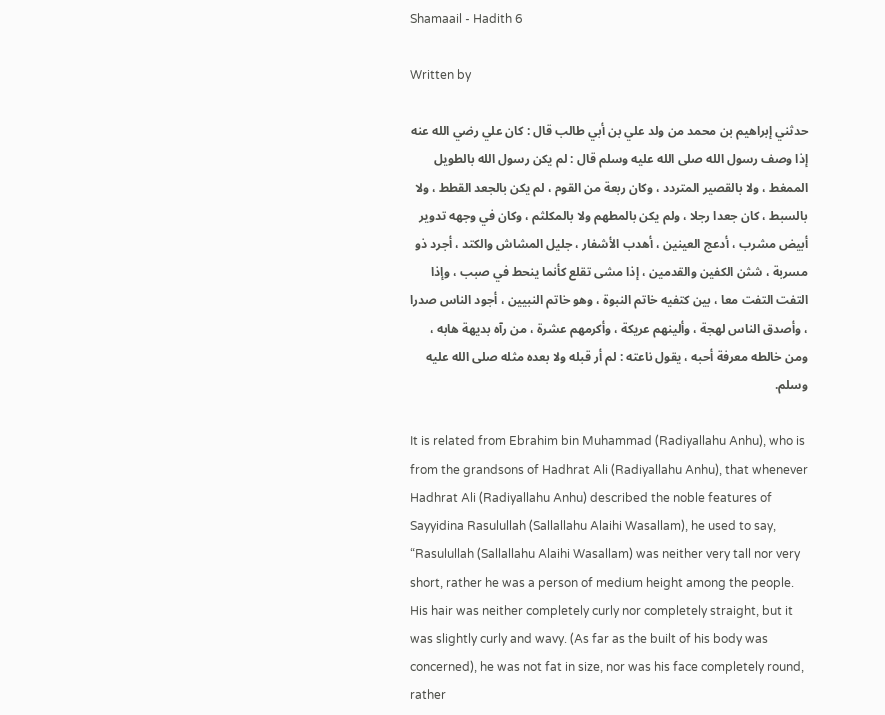Shamaail - Hadith 6

Written by

حدثني إبراهيم بن محمد من ولد علي بن أبي طالب قال : كان علي رضي الله عنه إذا وصف رسول الله صلى الله عليه وسلم قال : لم يكن رسول الله بالطويل الممغط ، ولا بالقصير المتردد ، وكان ربعة من القوم ، لم يكن بالجعد القطط ، ولا بالسبط ، كان جعدا رجلا ، ولم يكن بالمطهم ولا بالمكلثم ، وكان في وجهه تدوير أبيض مشرب ، أدعج العينين ، أهدب الأشفار ، جليل المشاش والكتد ، أجرد ذو مسربة ، شثن الكفين والقدمين ، إذا مشى تقلع كأنما ينحط في صبب ، وإذا التفت التفت معا ، بين كتفيه خاتم النبوة ، وهو خاتم النبيين ، أجود الناس صدرا ، وأصدق الناس لهجة ، وألينهم عريكة ، وأكرمهم عشرة ، من رآه بديهة هابه ، ومن خالطه معرفة أحبه ، يقول ناعته : لم أر قبله ولا بعده مثله صلى الله عليه وسلم.

It is related from Ebrahim bin Muhammad (Radiyallahu Anhu), who is from the grandsons of Hadhrat Ali (Radiyallahu Anhu), that whenever Hadhrat Ali (Radiyallahu Anhu) described the noble features of Sayyidina Rasulullah (Sallallahu Alaihi Wasallam), he used to say, “Rasulullah (Sallallahu Alaihi Wasallam) was neither very tall nor very short, rather he was a person of medium height among the people. His hair was neither completely curly nor completely straight, but it was slightly curly and wavy. (As far as the built of his body was concerned), he was not fat in size, nor was his face completely round, rather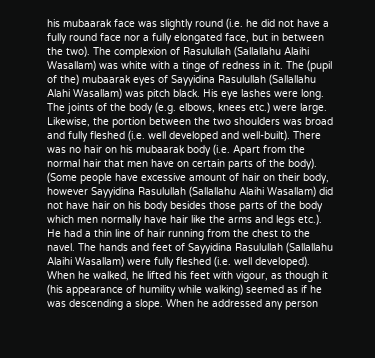his mubaarak face was slightly round (i.e. he did not have a fully round face nor a fully elongated face, but in between the two). The complexion of Rasulullah (Sallallahu Alaihi Wasallam) was white with a tinge of redness in it. The (pupil of the) mubaarak eyes of Sayyidina Rasulullah (Sallallahu Alahi Wasallam) was pitch black. His eye lashes were long. The joints of the body (e.g. elbows, knees etc.) were large. Likewise, the portion between the two shoulders was broad and fully fleshed (i.e. well developed and well-built). There was no hair on his mubaarak body (i.e. Apart from the normal hair that men have on certain parts of the body). (Some people have excessive amount of hair on their body, however Sayyidina Rasulullah (Sallallahu Alaihi Wasallam) did not have hair on his body besides those parts of the body which men normally have hair like the arms and legs etc.). He had a thin line of hair running from the chest to the navel. The hands and feet of Sayyidina Rasulullah (Sallallahu Alaihi Wasallam) were fully fleshed (i.e. well developed). When he walked, he lifted his feet with vigour, as though it (his appearance of humility while walking) seemed as if he was descending a slope. When he addressed any person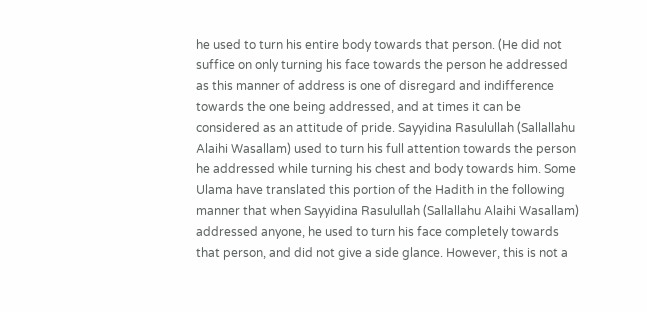he used to turn his entire body towards that person. (He did not suffice on only turning his face towards the person he addressed as this manner of address is one of disregard and indifference towards the one being addressed, and at times it can be considered as an attitude of pride. Sayyidina Rasulullah (Sallallahu Alaihi Wasallam) used to turn his full attention towards the person he addressed while turning his chest and body towards him. Some Ulama have translated this portion of the Hadith in the following manner that when Sayyidina Rasulullah (Sallallahu Alaihi Wasallam) addressed anyone, he used to turn his face completely towards that person, and did not give a side glance. However, this is not a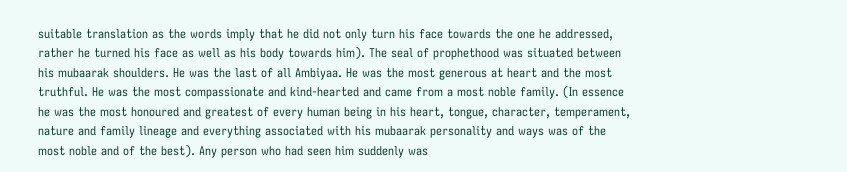suitable translation as the words imply that he did not only turn his face towards the one he addressed, rather he turned his face as well as his body towards him). The seal of prophethood was situated between his mubaarak shoulders. He was the last of all Ambiyaa. He was the most generous at heart and the most truthful. He was the most compassionate and kind-hearted and came from a most noble family. (In essence he was the most honoured and greatest of every human being in his heart, tongue, character, temperament, nature and family lineage and everything associated with his mubaarak personality and ways was of the most noble and of the best). Any person who had seen him suddenly was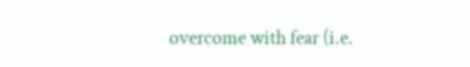overcome with fear (i.e.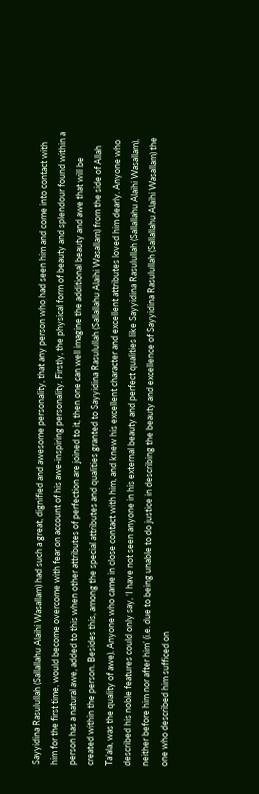Sayyidina Rasulullah (Sallallahu Alaihi Wasallam) had such a great, dignified and awesome personality, that any person who had seen him and come into contact with him for the first time, would become overcome with fear on account of his awe-inspiring personality. Firstly, the physical form of beauty and splendour found within a person has a natural awe, added to this when other attributes of perfection are joined to it, then one can well imagine the additional beauty and awe that will be created within the person. Besides this, among the special attributes and qualities granted to Sayyidina Rasulullah (Sallallahu Alaihi Wasallam) from the side of Allah Ta’ala, was the quality of awe). Anyone who came in close contact with him, and knew his excellent character and excellent attributes loved him dearly. Anyone who described his noble features could only say, ‘I have not seen anyone in his external beauty and perfect qualities like Sayyidina Rasulullah (Sallallahu Alaihi Wasallam), neither before him nor after him’ (i.e. due to being unable to do justice in describing the beauty and excellence of Sayyidina Rasulullah (Sallallahu Alaihi Wasallam) the one who described him sufficed on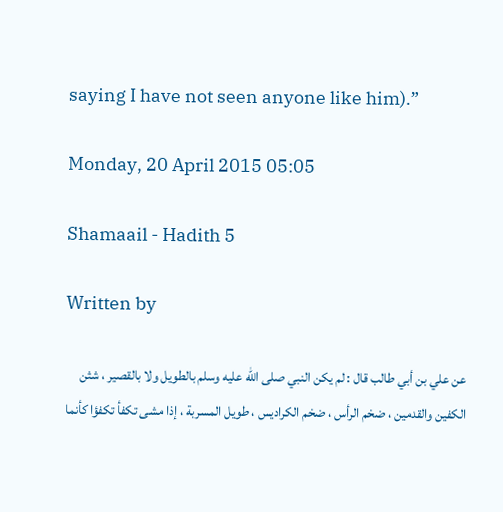saying I have not seen anyone like him).”

Monday, 20 April 2015 05:05

Shamaail - Hadith 5

Written by

عن علي بن أبي طالب قال : لم يكن النبي صلى الله عليه وسلم بالطويل ولا بالقصير ، شثن الكفين والقدمين ، ضخم الرأس ، ضخم الكراديس ، طويل المسربة ، إذا مشى تكفأ تكفؤا كأنما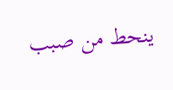ينحط من صبب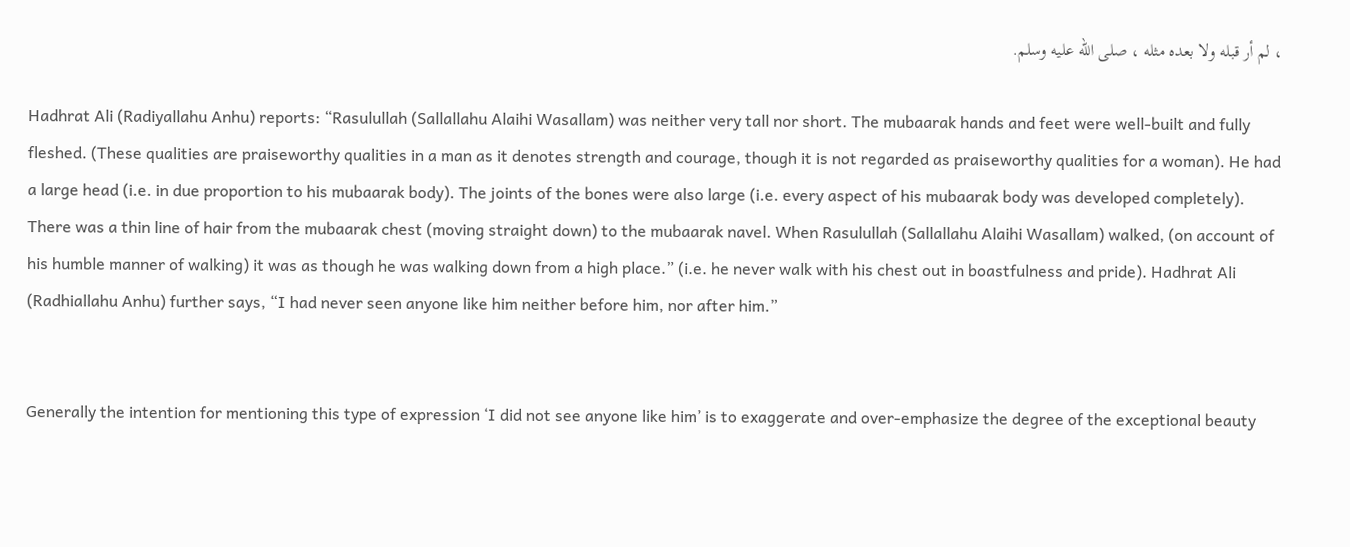، لم أر قبله ولا بعده مثله ، صلى الله عليه وسلم.

Hadhrat Ali (Radiyallahu Anhu) reports: “Rasulullah (Sallallahu Alaihi Wasallam) was neither very tall nor short. The mubaarak hands and feet were well-built and fully fleshed. (These qualities are praiseworthy qualities in a man as it denotes strength and courage, though it is not regarded as praiseworthy qualities for a woman). He had a large head (i.e. in due proportion to his mubaarak body). The joints of the bones were also large (i.e. every aspect of his mubaarak body was developed completely). There was a thin line of hair from the mubaarak chest (moving straight down) to the mubaarak navel. When Rasulullah (Sallallahu Alaihi Wasallam) walked, (on account of his humble manner of walking) it was as though he was walking down from a high place.” (i.e. he never walk with his chest out in boastfulness and pride). Hadhrat Ali (Radhiallahu Anhu) further says, “I had never seen anyone like him neither before him, nor after him.”


Generally the intention for mentioning this type of expression ‘I did not see anyone like him’ is to exaggerate and over-emphasize the degree of the exceptional beauty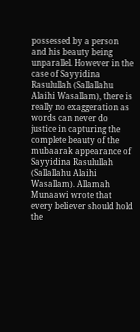possessed by a person and his beauty being unparallel. However in the case of Sayyidina Rasulullah (Sallallahu Alaihi Wasallam), there is really no exaggeration as words can never do justice in capturing the complete beauty of the mubaarak appearance of Sayyidina Rasulullah (Sallallahu Alaihi Wasallam). Allamah Munaawi wrote that every believer should hold the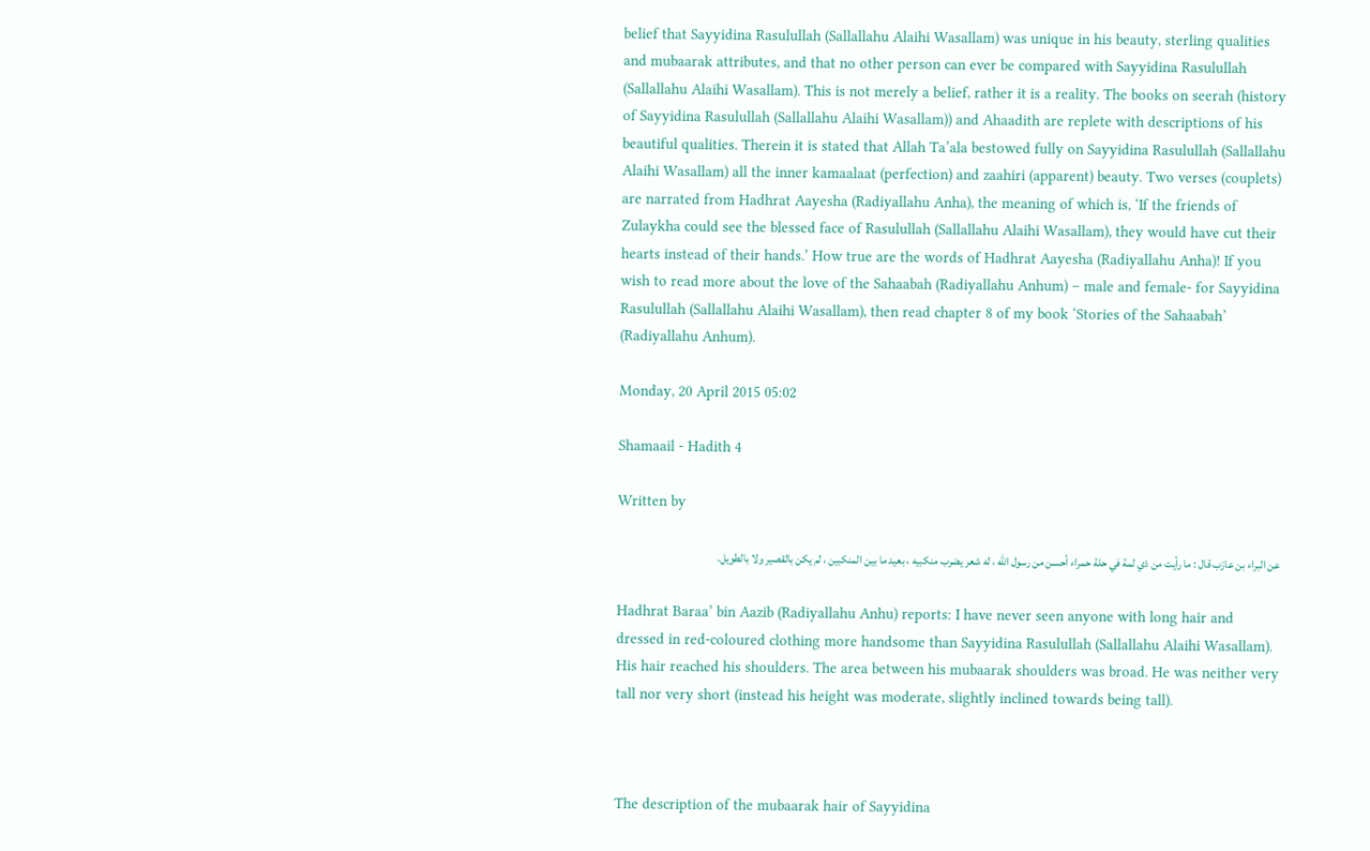belief that Sayyidina Rasulullah (Sallallahu Alaihi Wasallam) was unique in his beauty, sterling qualities and mubaarak attributes, and that no other person can ever be compared with Sayyidina Rasulullah (Sallallahu Alaihi Wasallam). This is not merely a belief, rather it is a reality. The books on seerah (history of Sayyidina Rasulullah (Sallallahu Alaihi Wasallam)) and Ahaadith are replete with descriptions of his beautiful qualities. Therein it is stated that Allah Ta’ala bestowed fully on Sayyidina Rasulullah (Sallallahu Alaihi Wasallam) all the inner kamaalaat (perfection) and zaahiri (apparent) beauty. Two verses (couplets) are narrated from Hadhrat Aayesha (Radiyallahu Anha), the meaning of which is, ‘If the friends of Zulaykha could see the blessed face of Rasulullah (Sallallahu Alaihi Wasallam), they would have cut their hearts instead of their hands.’ How true are the words of Hadhrat Aayesha (Radiyallahu Anha)! If you wish to read more about the love of the Sahaabah (Radiyallahu Anhum) – male and female- for Sayyidina Rasulullah (Sallallahu Alaihi Wasallam), then read chapter 8 of my book ‘Stories of the Sahaabah’ (Radiyallahu Anhum).

Monday, 20 April 2015 05:02

Shamaail - Hadith 4

Written by

عن البراء بن عازب قال : ما رأيت من ذي لمة في حلة حمراء أحسن من رسول الله ، له شعر يضرب منكبيه ، بعيد ما بين المنكبين ، لم يكن بالقصير ولا بالطويل.

Hadhrat Baraa’ bin Aazib (Radiyallahu Anhu) reports: I have never seen anyone with long hair and dressed in red-coloured clothing more handsome than Sayyidina Rasulullah (Sallallahu Alaihi Wasallam). His hair reached his shoulders. The area between his mubaarak shoulders was broad. He was neither very tall nor very short (instead his height was moderate, slightly inclined towards being tall).



The description of the mubaarak hair of Sayyidina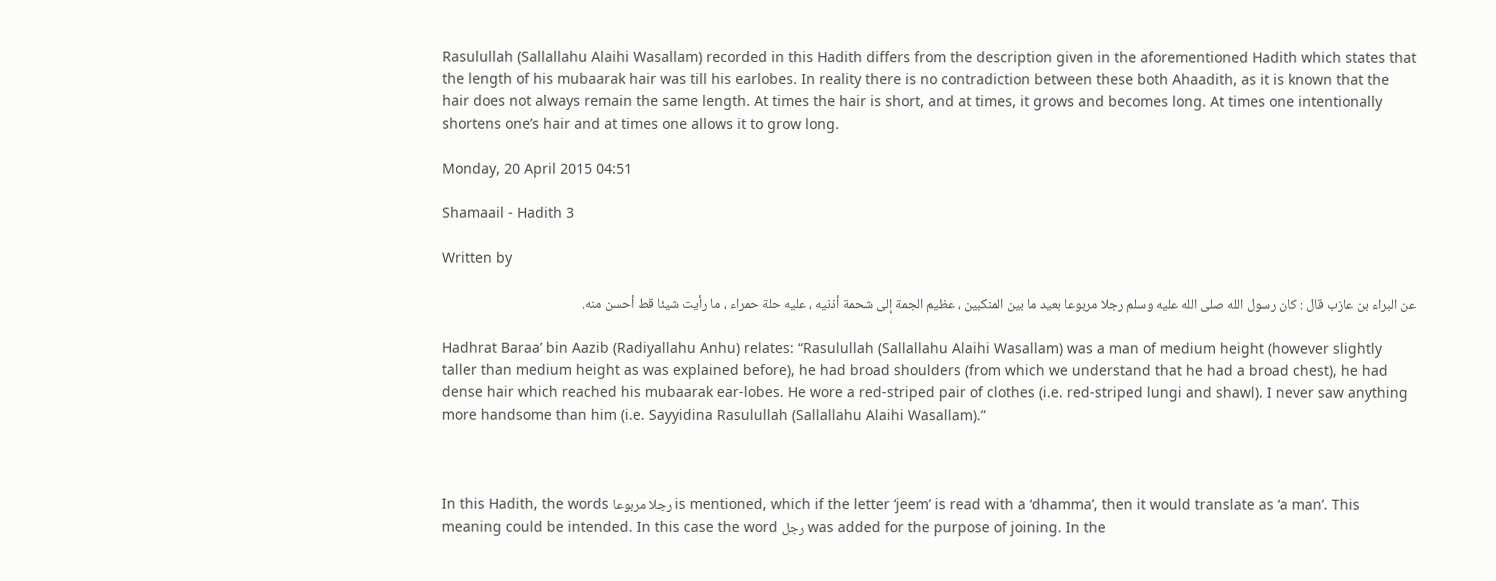Rasulullah (Sallallahu Alaihi Wasallam) recorded in this Hadith differs from the description given in the aforementioned Hadith which states that the length of his mubaarak hair was till his earlobes. In reality there is no contradiction between these both Ahaadith, as it is known that the hair does not always remain the same length. At times the hair is short, and at times, it grows and becomes long. At times one intentionally shortens one’s hair and at times one allows it to grow long.

Monday, 20 April 2015 04:51

Shamaail - Hadith 3

Written by

عن البراء بن عازب قال : كان رسول الله صلى الله عليه وسلم رجلا مربوعا بعيد ما بين المنكبين ، عظيم الجمة إلى شحمة أذنيه ، عليه حلة حمراء ، ما رأيت شيئا قط أحسن منه.

Hadhrat Baraa’ bin Aazib (Radiyallahu Anhu) relates: “Rasulullah (Sallallahu Alaihi Wasallam) was a man of medium height (however slightly taller than medium height as was explained before), he had broad shoulders (from which we understand that he had a broad chest), he had dense hair which reached his mubaarak ear-lobes. He wore a red-striped pair of clothes (i.e. red-striped lungi and shawl). I never saw anything more handsome than him (i.e. Sayyidina Rasulullah (Sallallahu Alaihi Wasallam).”



In this Hadith, the words رجلا مربوعا is mentioned, which if the letter ‘jeem’ is read with a ‘dhamma’, then it would translate as ‘a man’. This meaning could be intended. In this case the word رجل was added for the purpose of joining. In the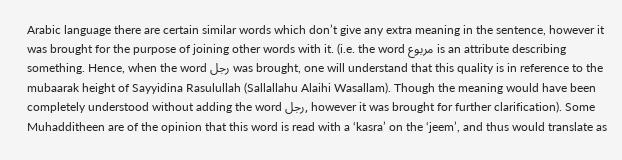Arabic language there are certain similar words which don’t give any extra meaning in the sentence, however it was brought for the purpose of joining other words with it. (i.e. the word مربوع is an attribute describing something. Hence, when the word رجل was brought, one will understand that this quality is in reference to the mubaarak height of Sayyidina Rasulullah (Sallallahu Alaihi Wasallam). Though the meaning would have been completely understood without adding the word رجل, however it was brought for further clarification). Some Muhadditheen are of the opinion that this word is read with a ‘kasra’ on the ‘jeem’, and thus would translate as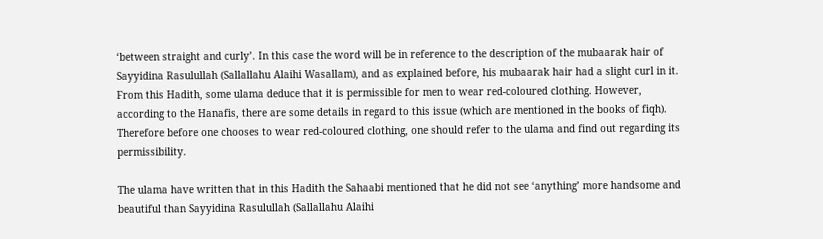‘between straight and curly’. In this case the word will be in reference to the description of the mubaarak hair of Sayyidina Rasulullah (Sallallahu Alaihi Wasallam), and as explained before, his mubaarak hair had a slight curl in it. From this Hadith, some ulama deduce that it is permissible for men to wear red-coloured clothing. However, according to the Hanafis, there are some details in regard to this issue (which are mentioned in the books of fiqh). Therefore before one chooses to wear red-coloured clothing, one should refer to the ulama and find out regarding its permissibility.

The ulama have written that in this Hadith the Sahaabi mentioned that he did not see ‘anything’ more handsome and beautiful than Sayyidina Rasulullah (Sallallahu Alaihi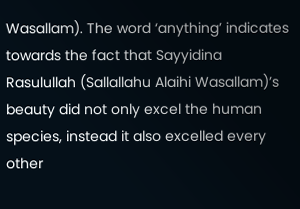Wasallam). The word ‘anything’ indicates towards the fact that Sayyidina Rasulullah (Sallallahu Alaihi Wasallam)’s beauty did not only excel the human species, instead it also excelled every other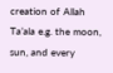creation of Allah Ta’ala e.g. the moon, sun, and every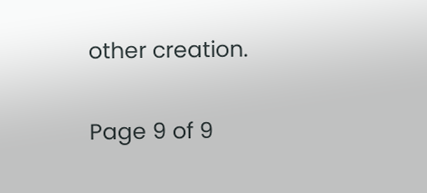other creation.

Page 9 of 9